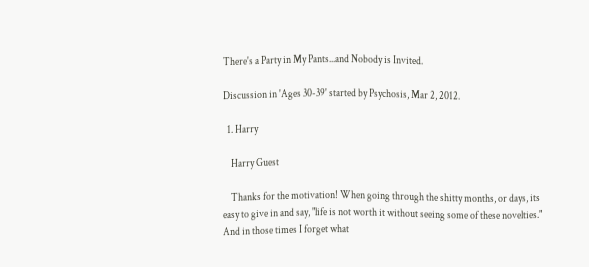There's a Party in My Pants...and Nobody is Invited.

Discussion in 'Ages 30-39' started by Psychosis, Mar 2, 2012.

  1. Harry

    Harry Guest

    Thanks for the motivation! When going through the shitty months, or days, its easy to give in and say, "life is not worth it without seeing some of these novelties." And in those times I forget what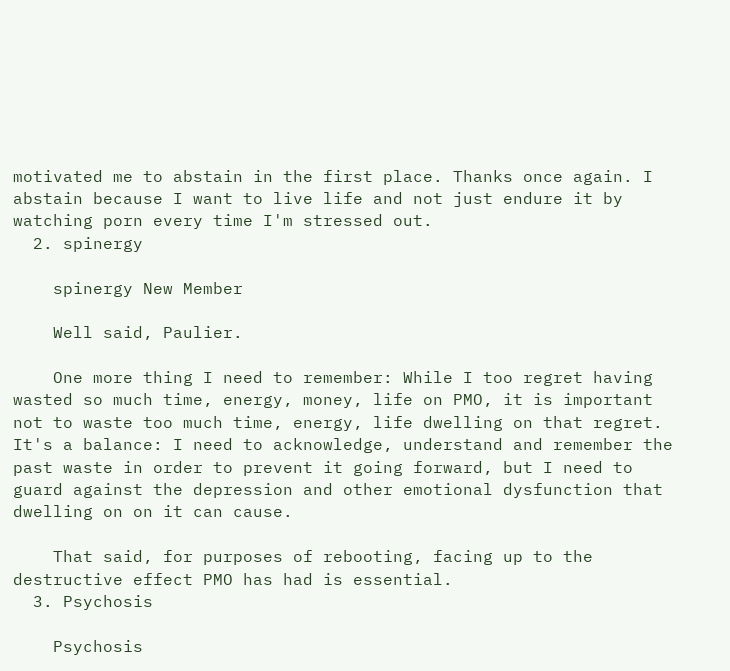motivated me to abstain in the first place. Thanks once again. I abstain because I want to live life and not just endure it by watching porn every time I'm stressed out.
  2. spinergy

    spinergy New Member

    Well said, Paulier.

    One more thing I need to remember: While I too regret having wasted so much time, energy, money, life on PMO, it is important not to waste too much time, energy, life dwelling on that regret. It's a balance: I need to acknowledge, understand and remember the past waste in order to prevent it going forward, but I need to guard against the depression and other emotional dysfunction that dwelling on on it can cause.

    That said, for purposes of rebooting, facing up to the destructive effect PMO has had is essential.
  3. Psychosis

    Psychosis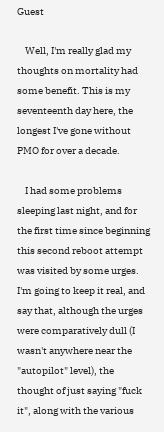Guest

    Well, I'm really glad my thoughts on mortality had some benefit. This is my seventeenth day here, the longest I've gone without PMO for over a decade.

    I had some problems sleeping last night, and for the first time since beginning this second reboot attempt was visited by some urges. I'm going to keep it real, and say that, although the urges were comparatively dull (I wasn't anywhere near the "autopilot" level), the thought of just saying "fuck it", along with the various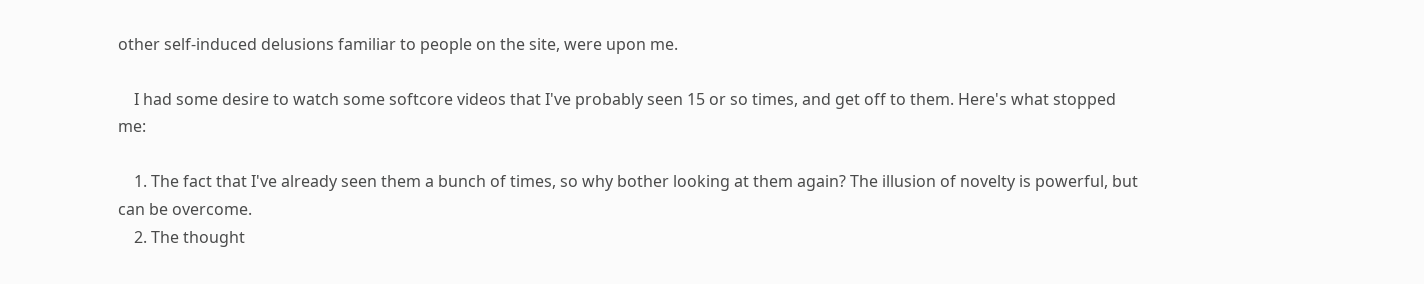other self-induced delusions familiar to people on the site, were upon me.

    I had some desire to watch some softcore videos that I've probably seen 15 or so times, and get off to them. Here's what stopped me:

    1. The fact that I've already seen them a bunch of times, so why bother looking at them again? The illusion of novelty is powerful, but can be overcome.
    2. The thought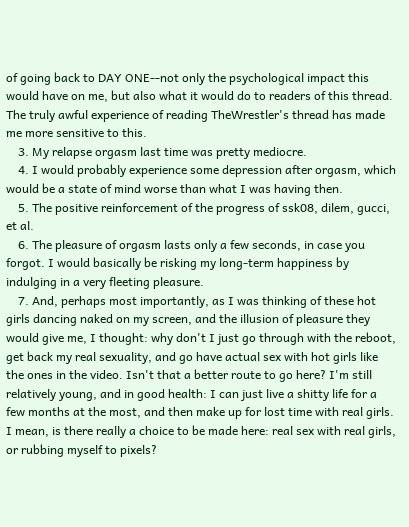of going back to DAY ONE--not only the psychological impact this would have on me, but also what it would do to readers of this thread. The truly awful experience of reading TheWrestler's thread has made me more sensitive to this.
    3. My relapse orgasm last time was pretty mediocre.
    4. I would probably experience some depression after orgasm, which would be a state of mind worse than what I was having then.
    5. The positive reinforcement of the progress of ssk08, dilem, gucci, et al.
    6. The pleasure of orgasm lasts only a few seconds, in case you forgot. I would basically be risking my long-term happiness by indulging in a very fleeting pleasure.
    7. And, perhaps most importantly, as I was thinking of these hot girls dancing naked on my screen, and the illusion of pleasure they would give me, I thought: why don't I just go through with the reboot, get back my real sexuality, and go have actual sex with hot girls like the ones in the video. Isn't that a better route to go here? I'm still relatively young, and in good health: I can just live a shitty life for a few months at the most, and then make up for lost time with real girls. I mean, is there really a choice to be made here: real sex with real girls, or rubbing myself to pixels?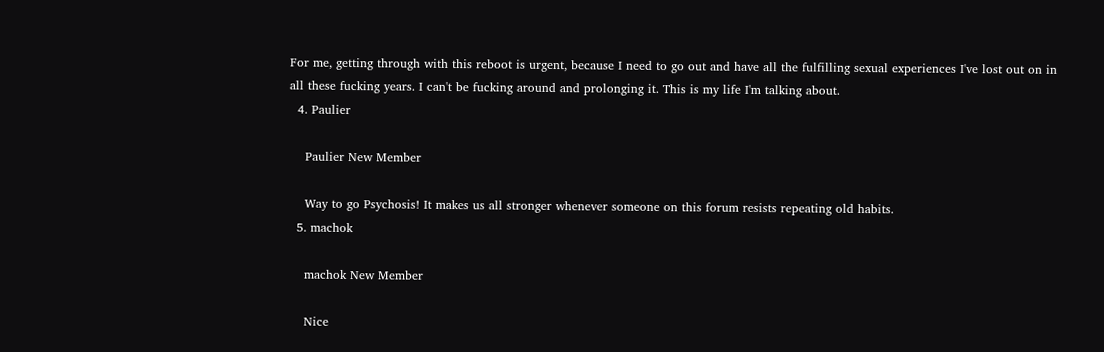For me, getting through with this reboot is urgent, because I need to go out and have all the fulfilling sexual experiences I've lost out on in all these fucking years. I can't be fucking around and prolonging it. This is my life I'm talking about.
  4. Paulier

    Paulier New Member

    Way to go Psychosis! It makes us all stronger whenever someone on this forum resists repeating old habits.
  5. machok

    machok New Member

    Nice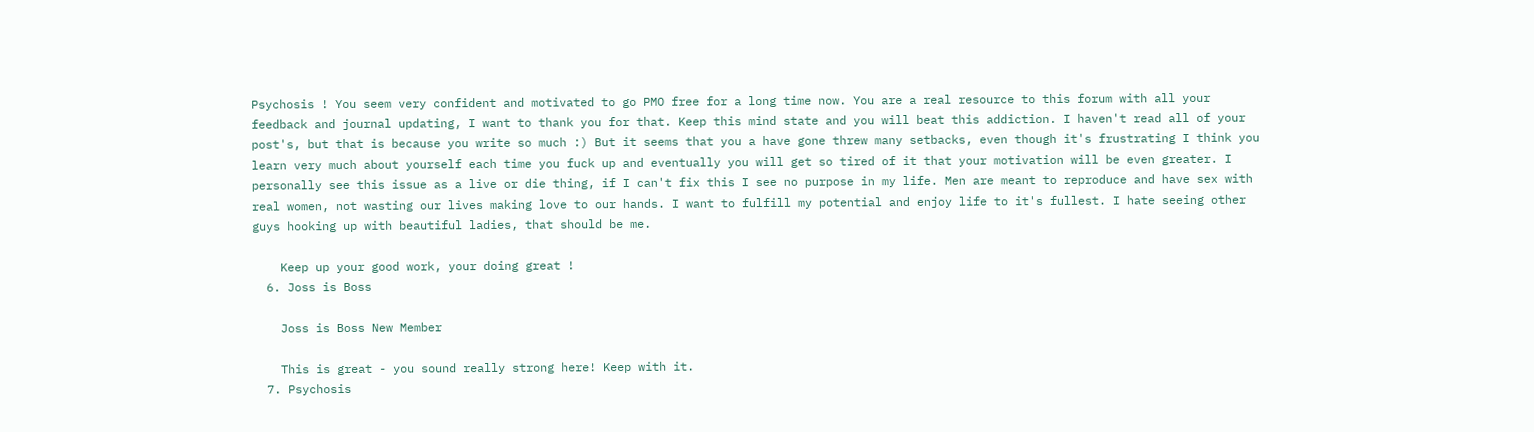Psychosis ! You seem very confident and motivated to go PMO free for a long time now. You are a real resource to this forum with all your feedback and journal updating, I want to thank you for that. Keep this mind state and you will beat this addiction. I haven't read all of your post's, but that is because you write so much :) But it seems that you a have gone threw many setbacks, even though it's frustrating I think you learn very much about yourself each time you fuck up and eventually you will get so tired of it that your motivation will be even greater. I personally see this issue as a live or die thing, if I can't fix this I see no purpose in my life. Men are meant to reproduce and have sex with real women, not wasting our lives making love to our hands. I want to fulfill my potential and enjoy life to it's fullest. I hate seeing other guys hooking up with beautiful ladies, that should be me.

    Keep up your good work, your doing great !
  6. Joss is Boss

    Joss is Boss New Member

    This is great - you sound really strong here! Keep with it.
  7. Psychosis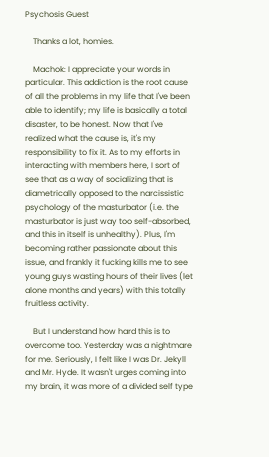Psychosis Guest

    Thanks a lot, homies.

    Machok: I appreciate your words in particular. This addiction is the root cause of all the problems in my life that I've been able to identify; my life is basically a total disaster, to be honest. Now that I've realized what the cause is, it's my responsibility to fix it. As to my efforts in interacting with members here, I sort of see that as a way of socializing that is diametrically opposed to the narcissistic psychology of the masturbator (i.e. the masturbator is just way too self-absorbed, and this in itself is unhealthy). Plus, I'm becoming rather passionate about this issue, and frankly it fucking kills me to see young guys wasting hours of their lives (let alone months and years) with this totally fruitless activity.

    But I understand how hard this is to overcome too. Yesterday was a nightmare for me. Seriously, I felt like I was Dr. Jekyll and Mr. Hyde. It wasn't urges coming into my brain, it was more of a divided self type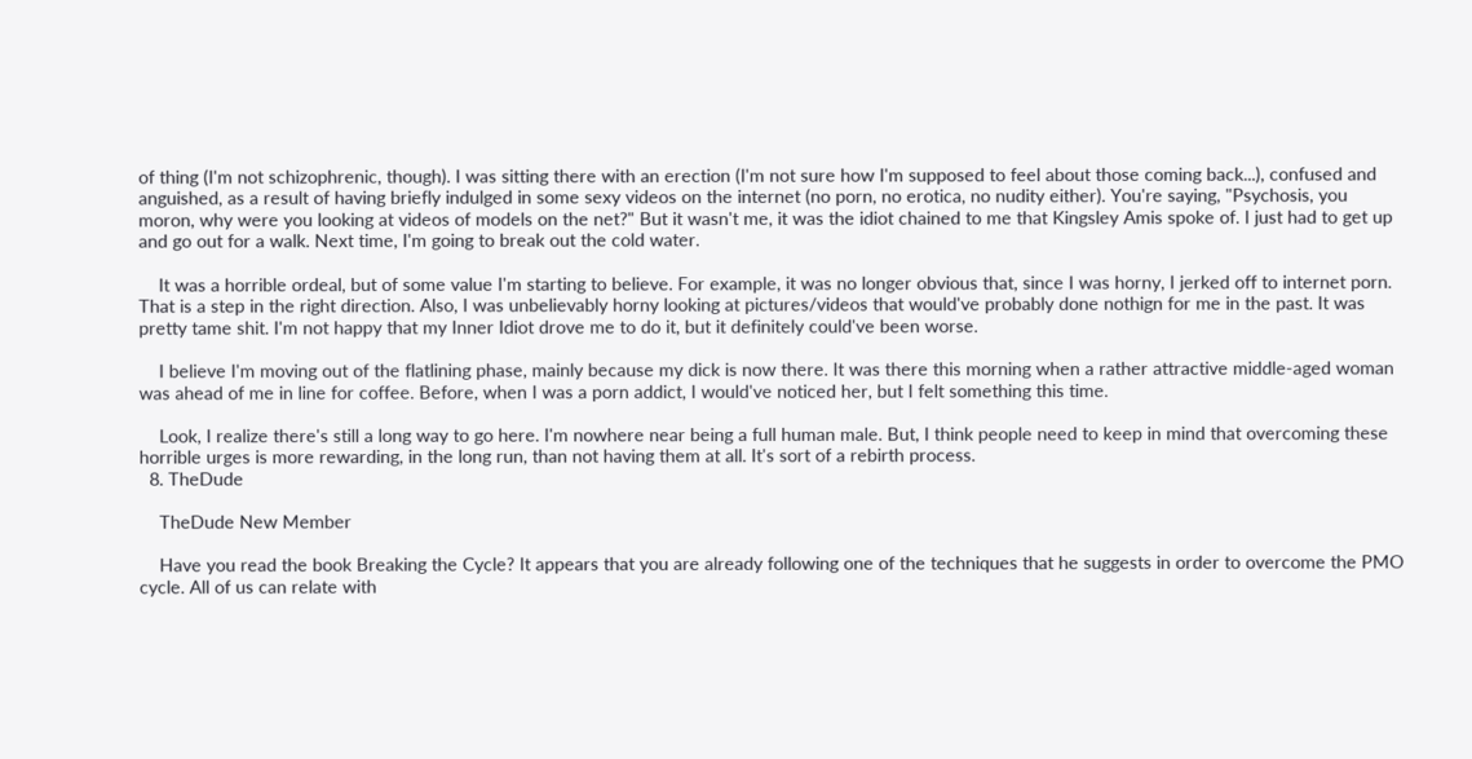of thing (I'm not schizophrenic, though). I was sitting there with an erection (I'm not sure how I'm supposed to feel about those coming back...), confused and anguished, as a result of having briefly indulged in some sexy videos on the internet (no porn, no erotica, no nudity either). You're saying, "Psychosis, you moron, why were you looking at videos of models on the net?" But it wasn't me, it was the idiot chained to me that Kingsley Amis spoke of. I just had to get up and go out for a walk. Next time, I'm going to break out the cold water.

    It was a horrible ordeal, but of some value I'm starting to believe. For example, it was no longer obvious that, since I was horny, I jerked off to internet porn. That is a step in the right direction. Also, I was unbelievably horny looking at pictures/videos that would've probably done nothign for me in the past. It was pretty tame shit. I'm not happy that my Inner Idiot drove me to do it, but it definitely could've been worse.

    I believe I'm moving out of the flatlining phase, mainly because my dick is now there. It was there this morning when a rather attractive middle-aged woman was ahead of me in line for coffee. Before, when I was a porn addict, I would've noticed her, but I felt something this time.

    Look, I realize there's still a long way to go here. I'm nowhere near being a full human male. But, I think people need to keep in mind that overcoming these horrible urges is more rewarding, in the long run, than not having them at all. It's sort of a rebirth process.
  8. TheDude

    TheDude New Member

    Have you read the book Breaking the Cycle? It appears that you are already following one of the techniques that he suggests in order to overcome the PMO cycle. All of us can relate with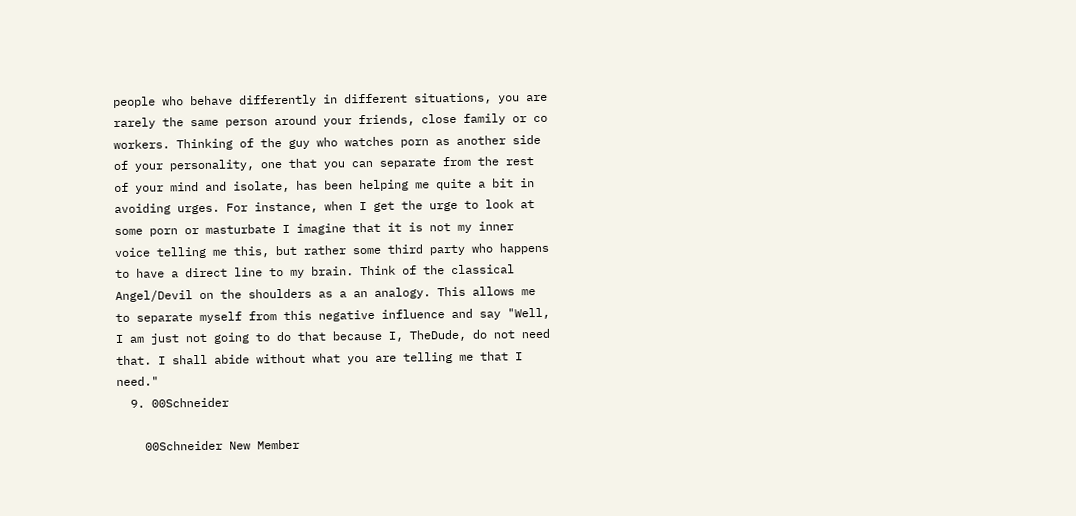people who behave differently in different situations, you are rarely the same person around your friends, close family or co workers. Thinking of the guy who watches porn as another side of your personality, one that you can separate from the rest of your mind and isolate, has been helping me quite a bit in avoiding urges. For instance, when I get the urge to look at some porn or masturbate I imagine that it is not my inner voice telling me this, but rather some third party who happens to have a direct line to my brain. Think of the classical Angel/Devil on the shoulders as a an analogy. This allows me to separate myself from this negative influence and say "Well, I am just not going to do that because I, TheDude, do not need that. I shall abide without what you are telling me that I need."
  9. 00Schneider

    00Schneider New Member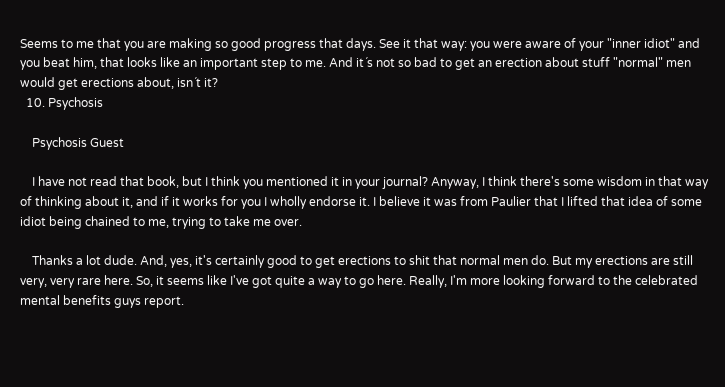Seems to me that you are making so good progress that days. See it that way: you were aware of your "inner idiot" and you beat him, that looks like an important step to me. And it´s not so bad to get an erection about stuff "normal" men would get erections about, isn´t it?
  10. Psychosis

    Psychosis Guest

    I have not read that book, but I think you mentioned it in your journal? Anyway, I think there's some wisdom in that way of thinking about it, and if it works for you I wholly endorse it. I believe it was from Paulier that I lifted that idea of some idiot being chained to me, trying to take me over.

    Thanks a lot dude. And, yes, it's certainly good to get erections to shit that normal men do. But my erections are still very, very rare here. So, it seems like I've got quite a way to go here. Really, I'm more looking forward to the celebrated mental benefits guys report.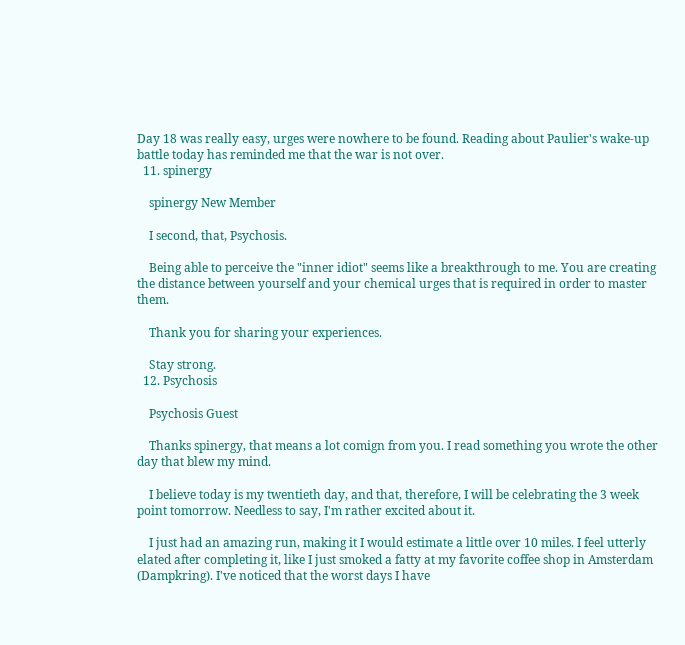Day 18 was really easy, urges were nowhere to be found. Reading about Paulier's wake-up battle today has reminded me that the war is not over.
  11. spinergy

    spinergy New Member

    I second, that, Psychosis.

    Being able to perceive the "inner idiot" seems like a breakthrough to me. You are creating the distance between yourself and your chemical urges that is required in order to master them.

    Thank you for sharing your experiences.

    Stay strong.
  12. Psychosis

    Psychosis Guest

    Thanks spinergy, that means a lot comign from you. I read something you wrote the other day that blew my mind.

    I believe today is my twentieth day, and that, therefore, I will be celebrating the 3 week point tomorrow. Needless to say, I'm rather excited about it.

    I just had an amazing run, making it I would estimate a little over 10 miles. I feel utterly elated after completing it, like I just smoked a fatty at my favorite coffee shop in Amsterdam (Dampkring). I've noticed that the worst days I have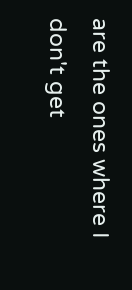are the ones where I don't get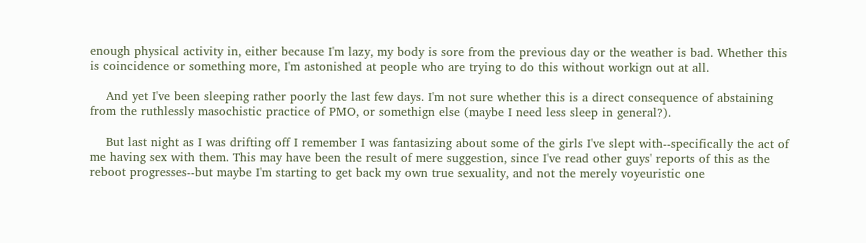enough physical activity in, either because I'm lazy, my body is sore from the previous day or the weather is bad. Whether this is coincidence or something more, I'm astonished at people who are trying to do this without workign out at all.

    And yet I've been sleeping rather poorly the last few days. I'm not sure whether this is a direct consequence of abstaining from the ruthlessly masochistic practice of PMO, or somethign else (maybe I need less sleep in general?).

    But last night as I was drifting off I remember I was fantasizing about some of the girls I've slept with--specifically the act of me having sex with them. This may have been the result of mere suggestion, since I've read other guys' reports of this as the reboot progresses--but maybe I'm starting to get back my own true sexuality, and not the merely voyeuristic one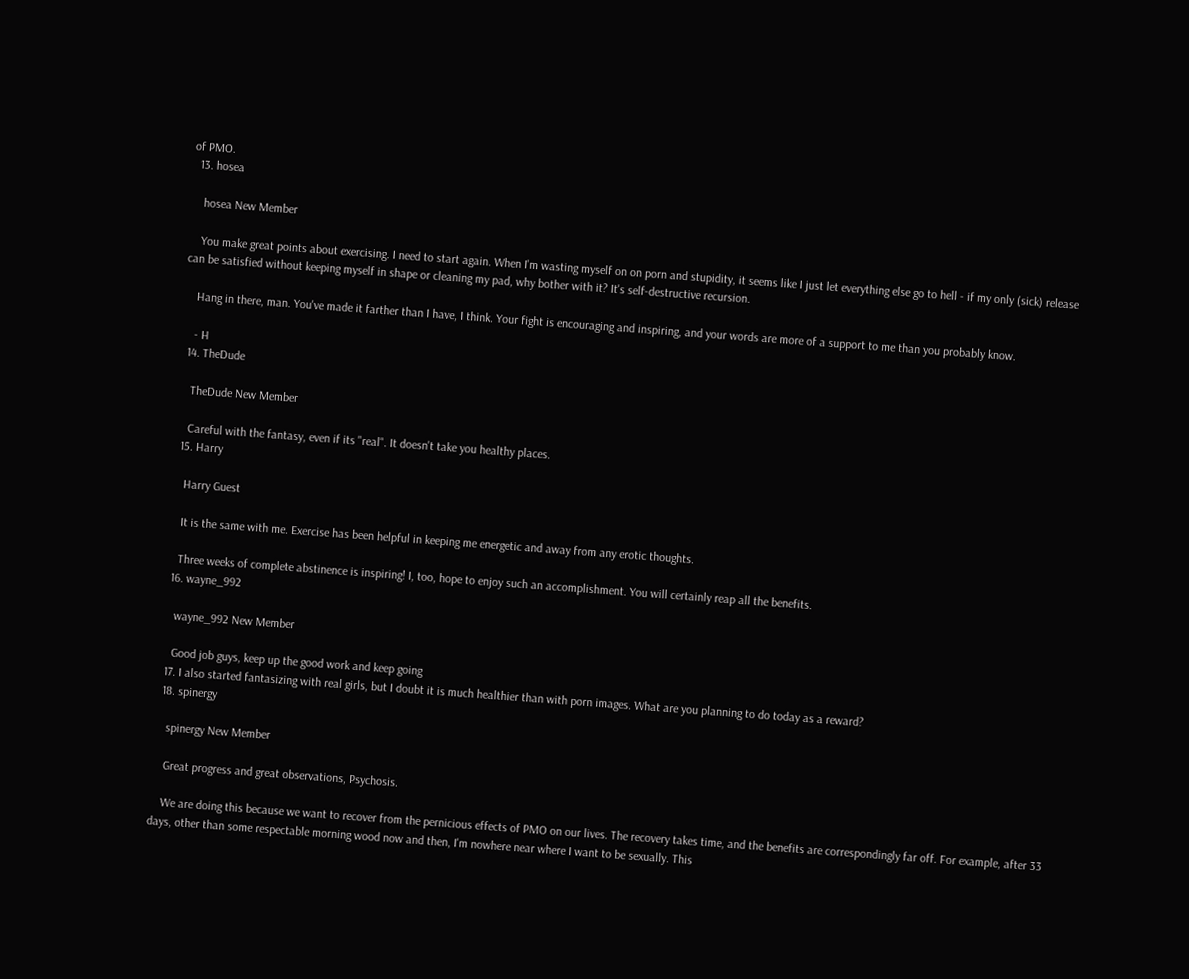of PMO.
  13. hosea

    hosea New Member

    You make great points about exercising. I need to start again. When I'm wasting myself on on porn and stupidity, it seems like I just let everything else go to hell - if my only (sick) release can be satisfied without keeping myself in shape or cleaning my pad, why bother with it? It's self-destructive recursion.

    Hang in there, man. You've made it farther than I have, I think. Your fight is encouraging and inspiring, and your words are more of a support to me than you probably know.

    - H
  14. TheDude

    TheDude New Member

    Careful with the fantasy, even if its "real". It doesn't take you healthy places.
  15. Harry

    Harry Guest

    It is the same with me. Exercise has been helpful in keeping me energetic and away from any erotic thoughts.

    Three weeks of complete abstinence is inspiring! I, too, hope to enjoy such an accomplishment. You will certainly reap all the benefits.
  16. wayne_992

    wayne_992 New Member

    Good job guys, keep up the good work and keep going
  17. I also started fantasizing with real girls, but I doubt it is much healthier than with porn images. What are you planning to do today as a reward?
  18. spinergy

    spinergy New Member

    Great progress and great observations, Psychosis.

    We are doing this because we want to recover from the pernicious effects of PMO on our lives. The recovery takes time, and the benefits are correspondingly far off. For example, after 33 days, other than some respectable morning wood now and then, I'm nowhere near where I want to be sexually. This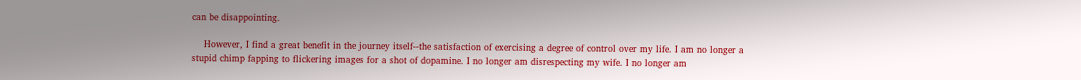can be disappointing.

    However, I find a great benefit in the journey itself--the satisfaction of exercising a degree of control over my life. I am no longer a stupid chimp fapping to flickering images for a shot of dopamine. I no longer am disrespecting my wife. I no longer am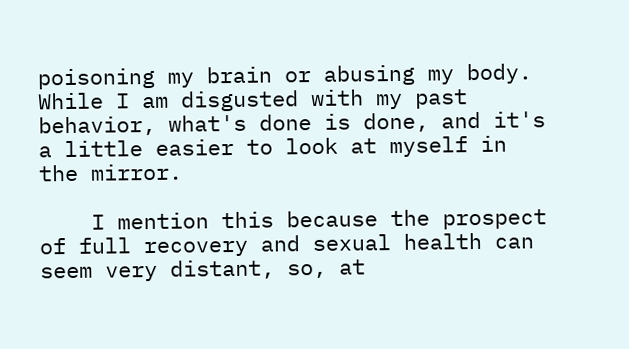poisoning my brain or abusing my body. While I am disgusted with my past behavior, what's done is done, and it's a little easier to look at myself in the mirror.

    I mention this because the prospect of full recovery and sexual health can seem very distant, so, at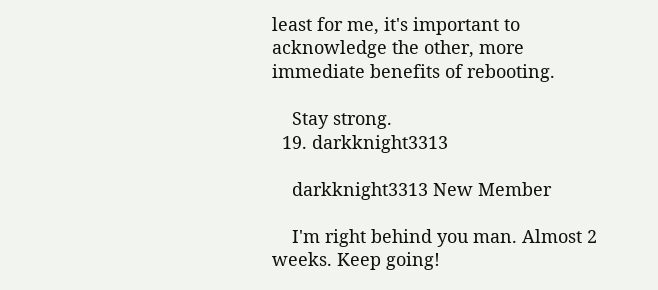least for me, it's important to acknowledge the other, more immediate benefits of rebooting.

    Stay strong.
  19. darkknight3313

    darkknight3313 New Member

    I'm right behind you man. Almost 2 weeks. Keep going!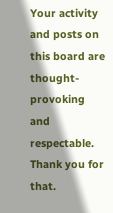Your activity and posts on this board are thought-provoking and respectable. Thank you for that.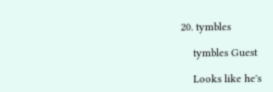20. tymbles

    tymbles Guest

    Looks like he's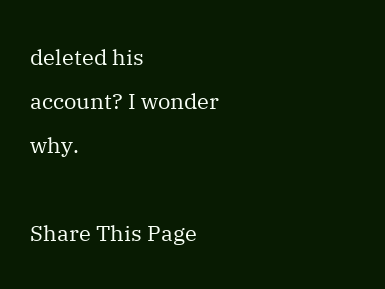deleted his account? I wonder why.

Share This Page